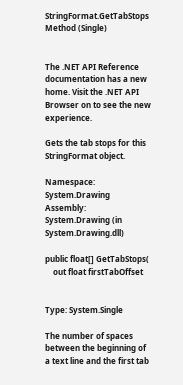StringFormat.GetTabStops Method (Single)


The .NET API Reference documentation has a new home. Visit the .NET API Browser on to see the new experience.

Gets the tab stops for this StringFormat object.

Namespace:   System.Drawing
Assembly:  System.Drawing (in System.Drawing.dll)

public float[] GetTabStops(
    out float firstTabOffset


Type: System.Single

The number of spaces between the beginning of a text line and the first tab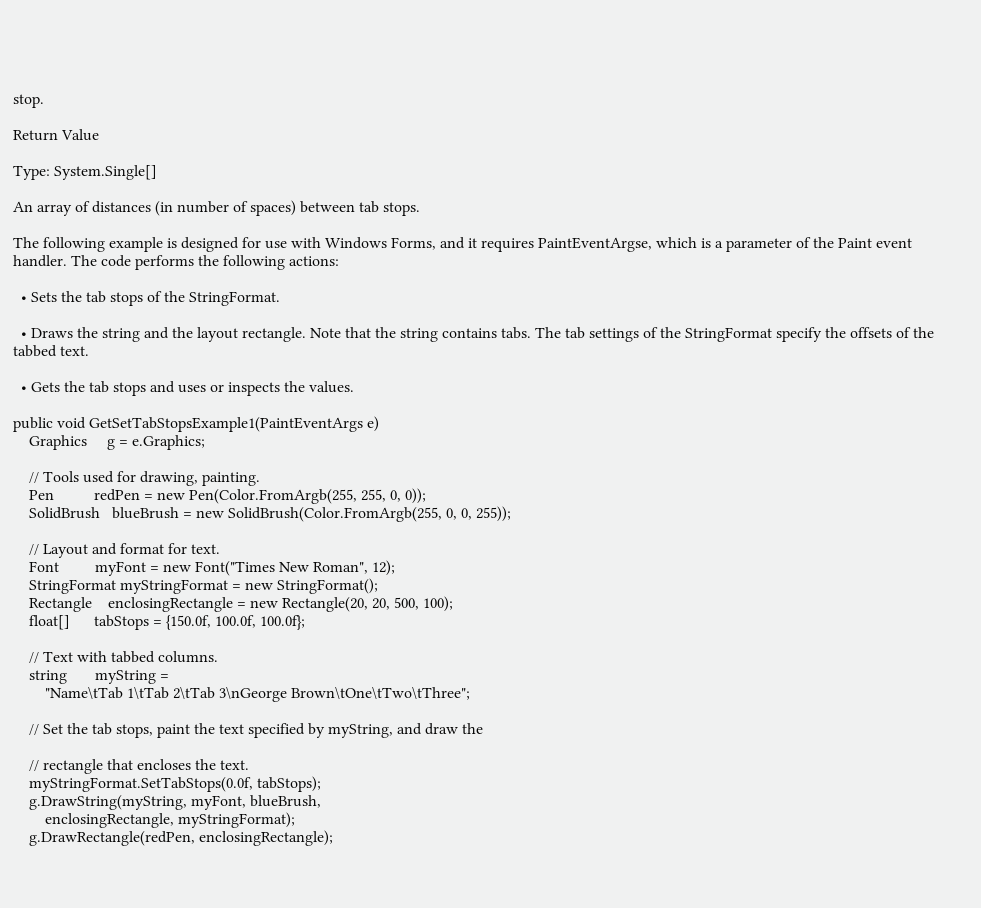stop.

Return Value

Type: System.Single[]

An array of distances (in number of spaces) between tab stops.

The following example is designed for use with Windows Forms, and it requires PaintEventArgse, which is a parameter of the Paint event handler. The code performs the following actions:

  • Sets the tab stops of the StringFormat.

  • Draws the string and the layout rectangle. Note that the string contains tabs. The tab settings of the StringFormat specify the offsets of the tabbed text.

  • Gets the tab stops and uses or inspects the values.

public void GetSetTabStopsExample1(PaintEventArgs e)
    Graphics     g = e.Graphics;

    // Tools used for drawing, painting.
    Pen          redPen = new Pen(Color.FromArgb(255, 255, 0, 0));
    SolidBrush   blueBrush = new SolidBrush(Color.FromArgb(255, 0, 0, 255));

    // Layout and format for text.
    Font         myFont = new Font("Times New Roman", 12);
    StringFormat myStringFormat = new StringFormat();
    Rectangle    enclosingRectangle = new Rectangle(20, 20, 500, 100);
    float[]      tabStops = {150.0f, 100.0f, 100.0f};

    // Text with tabbed columns.
    string       myString =
        "Name\tTab 1\tTab 2\tTab 3\nGeorge Brown\tOne\tTwo\tThree";

    // Set the tab stops, paint the text specified by myString, and draw the

    // rectangle that encloses the text.
    myStringFormat.SetTabStops(0.0f, tabStops);
    g.DrawString(myString, myFont, blueBrush,
        enclosingRectangle, myStringFormat);
    g.DrawRectangle(redPen, enclosingRectangle);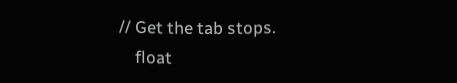// Get the tab stops.
    float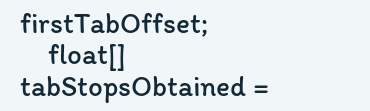firstTabOffset;
    float[] tabStopsObtained =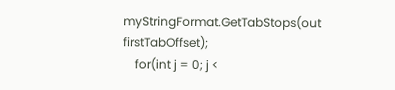myStringFormat.GetTabStops(out firstTabOffset);
    for(int j = 0; j <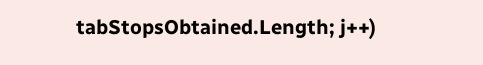tabStopsObtained.Length; j++)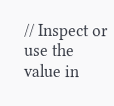// Inspect or use the value in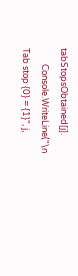tabStopsObtained[j].
        Console.WriteLine("\n  Tab stop {0} = {1}", j,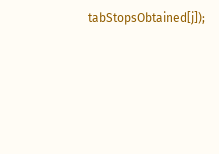tabStopsObtained[j]);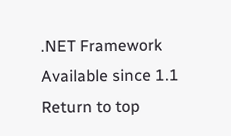.NET Framework
Available since 1.1
Return to top